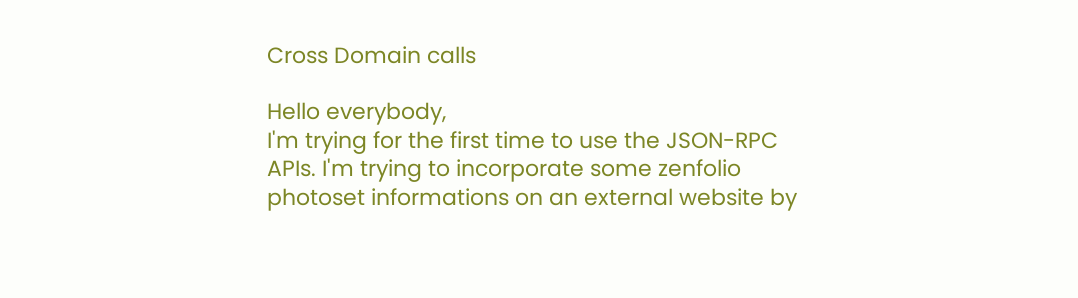Cross Domain calls

Hello everybody,
I'm trying for the first time to use the JSON-RPC APIs. I'm trying to incorporate some zenfolio photoset informations on an external website by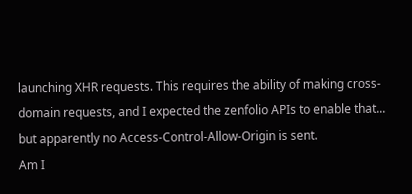launching XHR requests. This requires the ability of making cross-domain requests, and I expected the zenfolio APIs to enable that... but apparently no Access-Control-Allow-Origin is sent.
Am I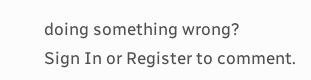doing something wrong?
Sign In or Register to comment.